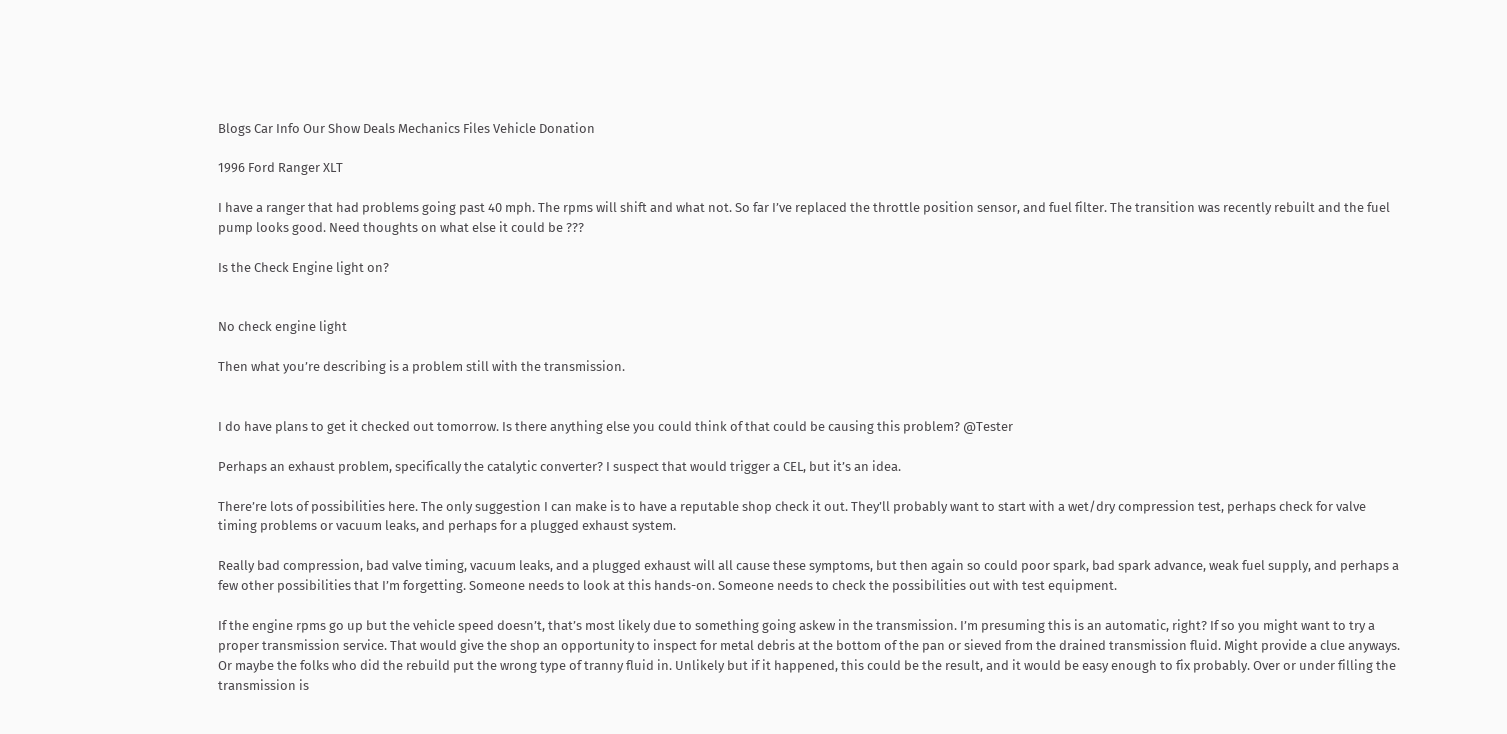Blogs Car Info Our Show Deals Mechanics Files Vehicle Donation

1996 Ford Ranger XLT

I have a ranger that had problems going past 40 mph. The rpms will shift and what not. So far I’ve replaced the throttle position sensor, and fuel filter. The transition was recently rebuilt and the fuel pump looks good. Need thoughts on what else it could be ???

Is the Check Engine light on?


No check engine light

Then what you’re describing is a problem still with the transmission.


I do have plans to get it checked out tomorrow. Is there anything else you could think of that could be causing this problem? @Tester

Perhaps an exhaust problem, specifically the catalytic converter? I suspect that would trigger a CEL, but it’s an idea.

There’re lots of possibilities here. The only suggestion I can make is to have a reputable shop check it out. They’ll probably want to start with a wet/dry compression test, perhaps check for valve timing problems or vacuum leaks, and perhaps for a plugged exhaust system.

Really bad compression, bad valve timing, vacuum leaks, and a plugged exhaust will all cause these symptoms, but then again so could poor spark, bad spark advance, weak fuel supply, and perhaps a few other possibilities that I’m forgetting. Someone needs to look at this hands-on. Someone needs to check the possibilities out with test equipment.

If the engine rpms go up but the vehicle speed doesn’t, that’s most likely due to something going askew in the transmission. I’m presuming this is an automatic, right? If so you might want to try a proper transmission service. That would give the shop an opportunity to inspect for metal debris at the bottom of the pan or sieved from the drained transmission fluid. Might provide a clue anyways. Or maybe the folks who did the rebuild put the wrong type of tranny fluid in. Unlikely but if it happened, this could be the result, and it would be easy enough to fix probably. Over or under filling the transmission is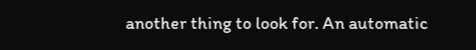another thing to look for. An automatic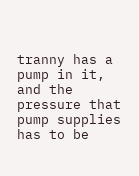tranny has a pump in it, and the pressure that pump supplies has to be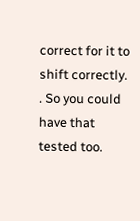correct for it to shift correctly. . So you could have that tested too.